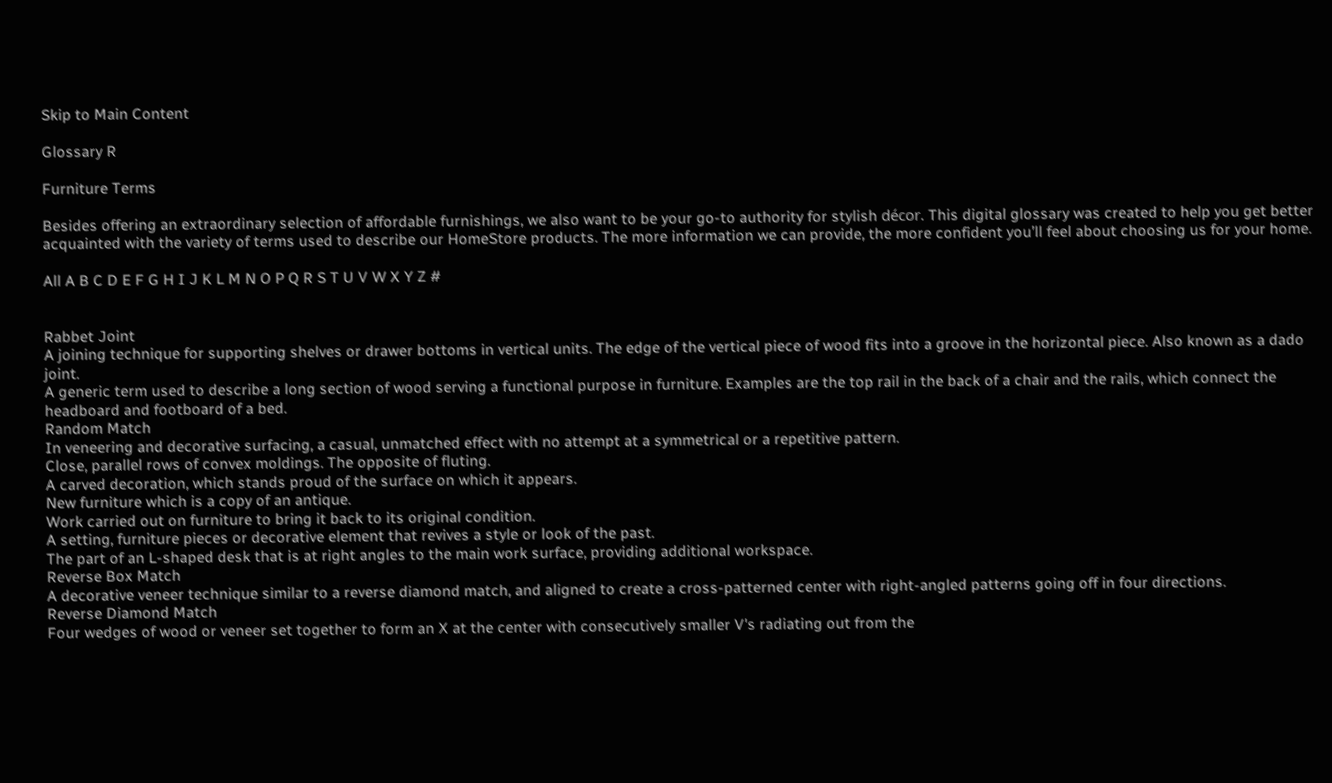Skip to Main Content

Glossary R

Furniture Terms

Besides offering an extraordinary selection of affordable furnishings, we also want to be your go-to authority for stylish décor. This digital glossary was created to help you get better acquainted with the variety of terms used to describe our HomeStore products. The more information we can provide, the more confident you’ll feel about choosing us for your home.

All A B C D E F G H I J K L M N O P Q R S T U V W X Y Z #


Rabbet Joint
A joining technique for supporting shelves or drawer bottoms in vertical units. The edge of the vertical piece of wood fits into a groove in the horizontal piece. Also known as a dado joint.
A generic term used to describe a long section of wood serving a functional purpose in furniture. Examples are the top rail in the back of a chair and the rails, which connect the headboard and footboard of a bed.
Random Match
In veneering and decorative surfacing, a casual, unmatched effect with no attempt at a symmetrical or a repetitive pattern.
Close, parallel rows of convex moldings. The opposite of fluting.
A carved decoration, which stands proud of the surface on which it appears.
New furniture which is a copy of an antique.
Work carried out on furniture to bring it back to its original condition.
A setting, furniture pieces or decorative element that revives a style or look of the past.
The part of an L-shaped desk that is at right angles to the main work surface, providing additional workspace.
Reverse Box Match
A decorative veneer technique similar to a reverse diamond match, and aligned to create a cross-patterned center with right-angled patterns going off in four directions.
Reverse Diamond Match
Four wedges of wood or veneer set together to form an X at the center with consecutively smaller V's radiating out from the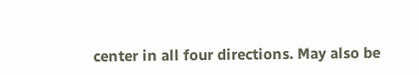center in all four directions. May also be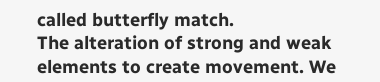called butterfly match.
The alteration of strong and weak elements to create movement. We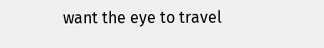want the eye to travel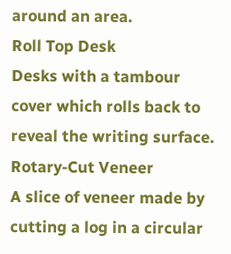around an area.
Roll Top Desk
Desks with a tambour cover which rolls back to reveal the writing surface.
Rotary-Cut Veneer
A slice of veneer made by cutting a log in a circular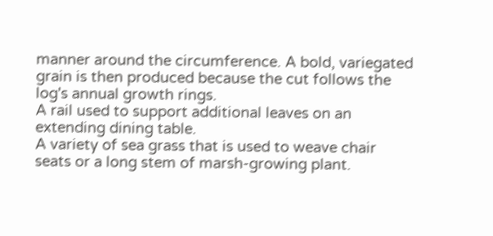manner around the circumference. A bold, variegated grain is then produced because the cut follows the log's annual growth rings.
A rail used to support additional leaves on an extending dining table.
A variety of sea grass that is used to weave chair seats or a long stem of marsh-growing plant.